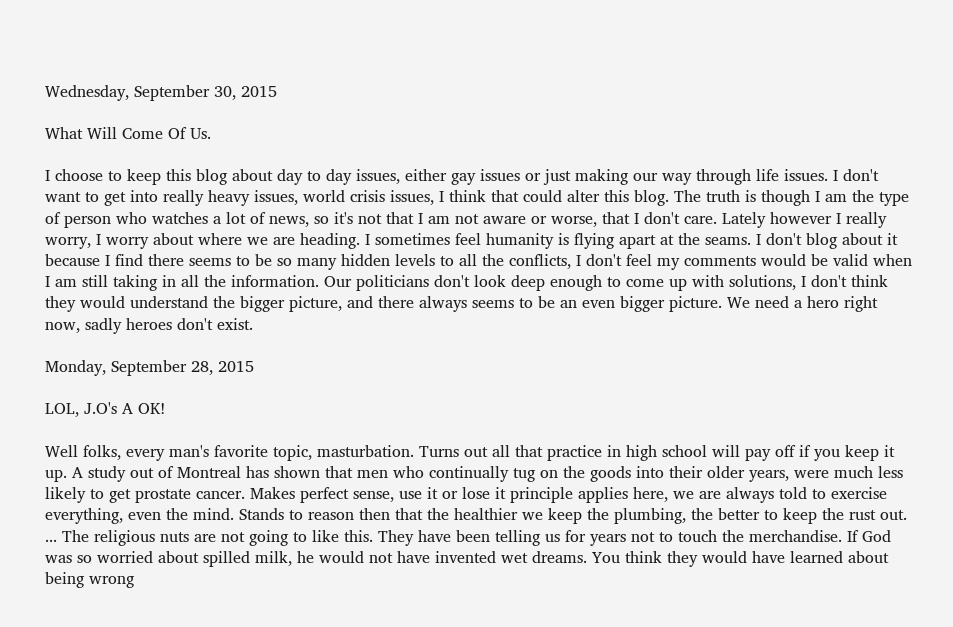Wednesday, September 30, 2015

What Will Come Of Us.

I choose to keep this blog about day to day issues, either gay issues or just making our way through life issues. I don't want to get into really heavy issues, world crisis issues, I think that could alter this blog. The truth is though I am the type of person who watches a lot of news, so it's not that I am not aware or worse, that I don't care. Lately however I really worry, I worry about where we are heading. I sometimes feel humanity is flying apart at the seams. I don't blog about it because I find there seems to be so many hidden levels to all the conflicts, I don't feel my comments would be valid when I am still taking in all the information. Our politicians don't look deep enough to come up with solutions, I don't think they would understand the bigger picture, and there always seems to be an even bigger picture. We need a hero right now, sadly heroes don't exist.

Monday, September 28, 2015

LOL, J.O's A OK!

Well folks, every man's favorite topic, masturbation. Turns out all that practice in high school will pay off if you keep it up. A study out of Montreal has shown that men who continually tug on the goods into their older years, were much less likely to get prostate cancer. Makes perfect sense, use it or lose it principle applies here, we are always told to exercise everything, even the mind. Stands to reason then that the healthier we keep the plumbing, the better to keep the rust out. ... The religious nuts are not going to like this. They have been telling us for years not to touch the merchandise. If God was so worried about spilled milk, he would not have invented wet dreams. You think they would have learned about being wrong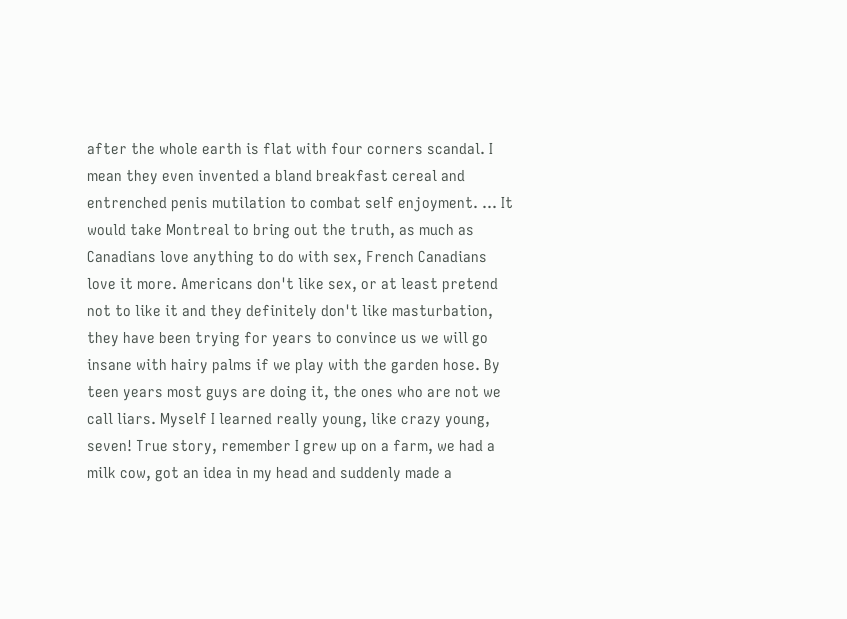after the whole earth is flat with four corners scandal. I mean they even invented a bland breakfast cereal and entrenched penis mutilation to combat self enjoyment. ... It would take Montreal to bring out the truth, as much as Canadians love anything to do with sex, French Canadians love it more. Americans don't like sex, or at least pretend not to like it and they definitely don't like masturbation, they have been trying for years to convince us we will go insane with hairy palms if we play with the garden hose. By teen years most guys are doing it, the ones who are not we call liars. Myself I learned really young, like crazy young, seven! True story, remember I grew up on a farm, we had a milk cow, got an idea in my head and suddenly made a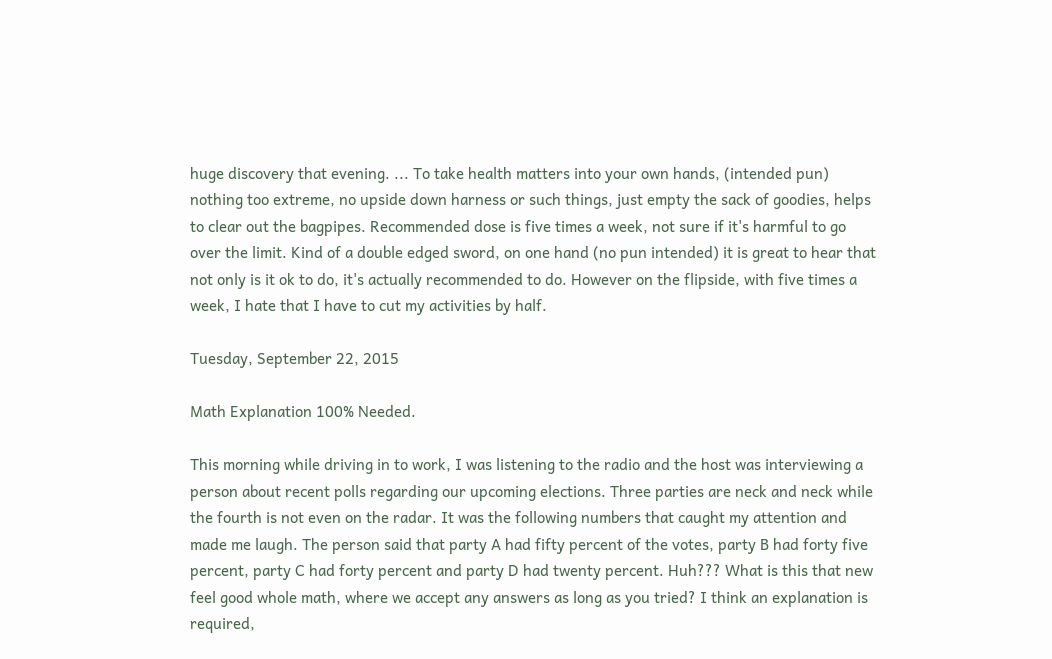huge discovery that evening. ... To take health matters into your own hands, (intended pun) nothing too extreme, no upside down harness or such things, just empty the sack of goodies, helps to clear out the bagpipes. Recommended dose is five times a week, not sure if it's harmful to go over the limit. Kind of a double edged sword, on one hand (no pun intended) it is great to hear that not only is it ok to do, it's actually recommended to do. However on the flipside, with five times a week, I hate that I have to cut my activities by half.

Tuesday, September 22, 2015

Math Explanation 100% Needed.

This morning while driving in to work, I was listening to the radio and the host was interviewing a person about recent polls regarding our upcoming elections. Three parties are neck and neck while the fourth is not even on the radar. It was the following numbers that caught my attention and made me laugh. The person said that party A had fifty percent of the votes, party B had forty five percent, party C had forty percent and party D had twenty percent. Huh??? What is this that new feel good whole math, where we accept any answers as long as you tried? I think an explanation is required,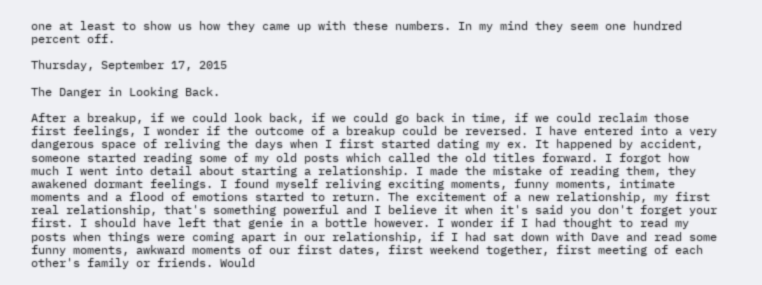one at least to show us how they came up with these numbers. In my mind they seem one hundred percent off.

Thursday, September 17, 2015

The Danger in Looking Back.

After a breakup, if we could look back, if we could go back in time, if we could reclaim those first feelings, I wonder if the outcome of a breakup could be reversed. I have entered into a very dangerous space of reliving the days when I first started dating my ex. It happened by accident, someone started reading some of my old posts which called the old titles forward. I forgot how much I went into detail about starting a relationship. I made the mistake of reading them, they awakened dormant feelings. I found myself reliving exciting moments, funny moments, intimate moments and a flood of emotions started to return. The excitement of a new relationship, my first real relationship, that's something powerful and I believe it when it's said you don't forget your first. I should have left that genie in a bottle however. I wonder if I had thought to read my posts when things were coming apart in our relationship, if I had sat down with Dave and read some funny moments, awkward moments of our first dates, first weekend together, first meeting of each other's family or friends. Would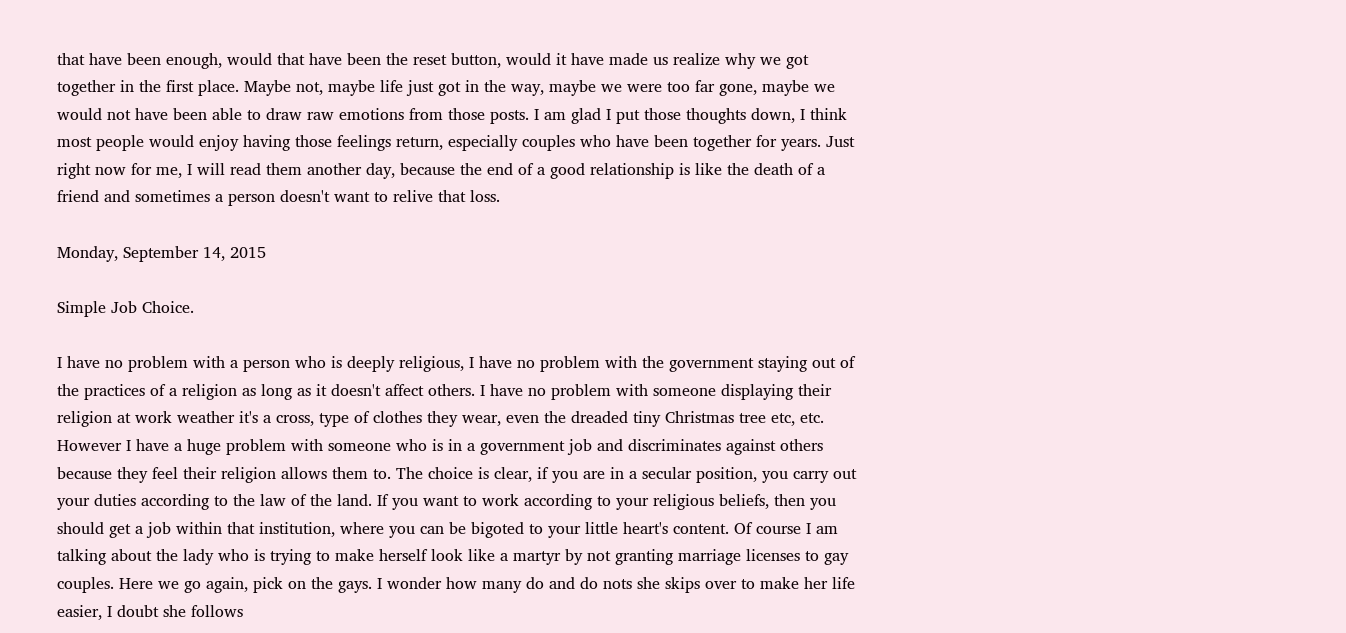that have been enough, would that have been the reset button, would it have made us realize why we got together in the first place. Maybe not, maybe life just got in the way, maybe we were too far gone, maybe we would not have been able to draw raw emotions from those posts. I am glad I put those thoughts down, I think most people would enjoy having those feelings return, especially couples who have been together for years. Just right now for me, I will read them another day, because the end of a good relationship is like the death of a friend and sometimes a person doesn't want to relive that loss.

Monday, September 14, 2015

Simple Job Choice.

I have no problem with a person who is deeply religious, I have no problem with the government staying out of the practices of a religion as long as it doesn't affect others. I have no problem with someone displaying their religion at work weather it's a cross, type of clothes they wear, even the dreaded tiny Christmas tree etc, etc. However I have a huge problem with someone who is in a government job and discriminates against others because they feel their religion allows them to. The choice is clear, if you are in a secular position, you carry out your duties according to the law of the land. If you want to work according to your religious beliefs, then you should get a job within that institution, where you can be bigoted to your little heart's content. Of course I am talking about the lady who is trying to make herself look like a martyr by not granting marriage licenses to gay couples. Here we go again, pick on the gays. I wonder how many do and do nots she skips over to make her life easier, I doubt she follows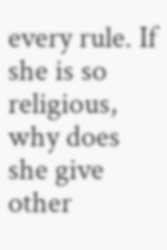every rule. If she is so religious, why does she give other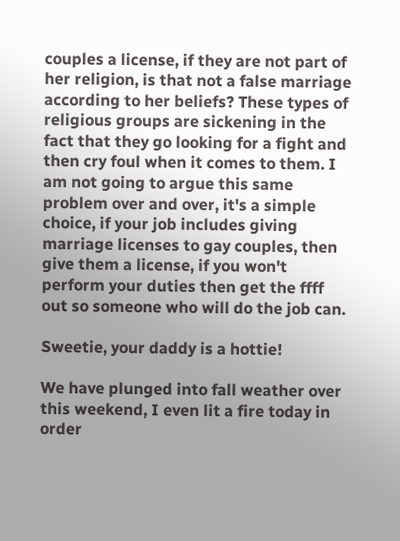couples a license, if they are not part of her religion, is that not a false marriage according to her beliefs? These types of religious groups are sickening in the fact that they go looking for a fight and then cry foul when it comes to them. I am not going to argue this same problem over and over, it's a simple choice, if your job includes giving marriage licenses to gay couples, then give them a license, if you won't perform your duties then get the ffff out so someone who will do the job can.

Sweetie, your daddy is a hottie!

We have plunged into fall weather over this weekend, I even lit a fire today in order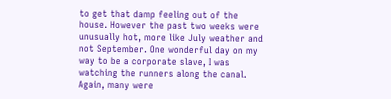to get that damp feeling out of the house. However the past two weeks were unusually hot, more like July weather and not September. One wonderful day on my way to be a corporate slave, I was watching the runners along the canal. Again, many were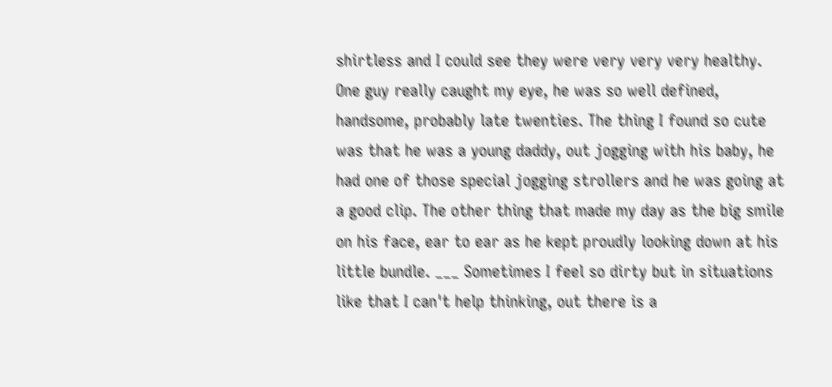shirtless and I could see they were very very very healthy. One guy really caught my eye, he was so well defined, handsome, probably late twenties. The thing I found so cute was that he was a young daddy, out jogging with his baby, he had one of those special jogging strollers and he was going at a good clip. The other thing that made my day as the big smile on his face, ear to ear as he kept proudly looking down at his little bundle. ___ Sometimes I feel so dirty but in situations like that I can't help thinking, out there is a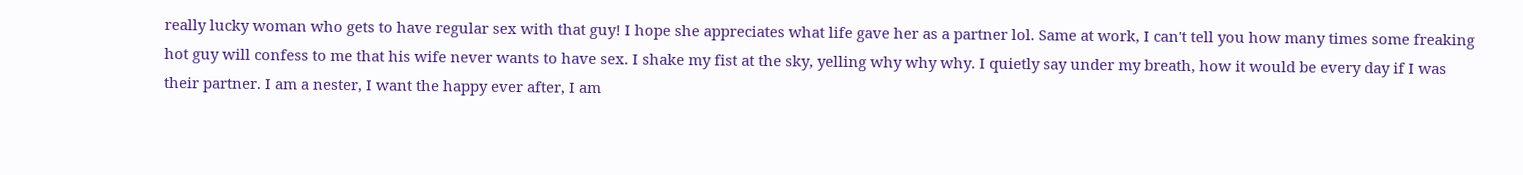really lucky woman who gets to have regular sex with that guy! I hope she appreciates what life gave her as a partner lol. Same at work, I can't tell you how many times some freaking hot guy will confess to me that his wife never wants to have sex. I shake my fist at the sky, yelling why why why. I quietly say under my breath, how it would be every day if I was their partner. I am a nester, I want the happy ever after, I am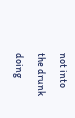not into the drunk doing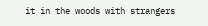it in the woods with strangers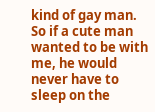kind of gay man. So if a cute man wanted to be with me, he would never have to sleep on the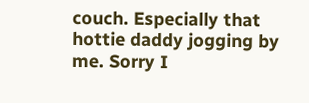couch. Especially that hottie daddy jogging by me. Sorry I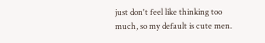just don't feel like thinking too much, so my default is cute men.